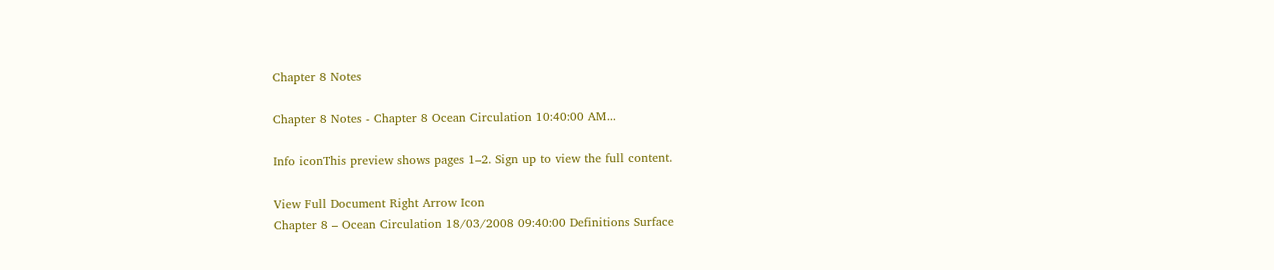Chapter 8 Notes

Chapter 8 Notes - Chapter 8 Ocean Circulation 10:40:00 AM...

Info iconThis preview shows pages 1–2. Sign up to view the full content.

View Full Document Right Arrow Icon
Chapter 8 – Ocean Circulation 18/03/2008 09:40:00 Definitions Surface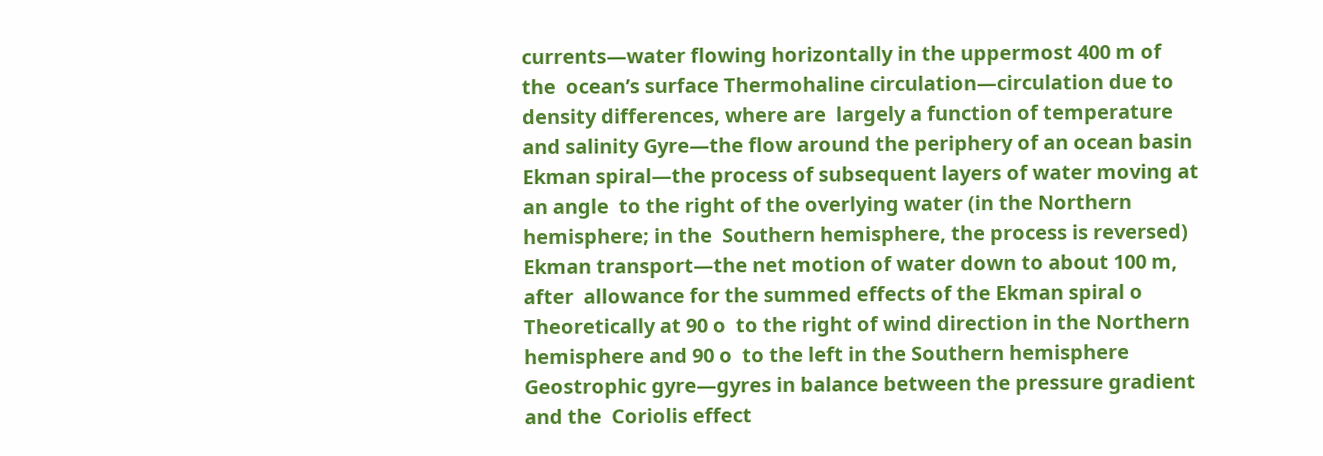currents—water flowing horizontally in the uppermost 400 m of the  ocean’s surface Thermohaline circulation—circulation due to density differences, where are  largely a function of temperature and salinity Gyre—the flow around the periphery of an ocean basin Ekman spiral—the process of subsequent layers of water moving at an angle  to the right of the overlying water (in the Northern hemisphere; in the  Southern hemisphere, the process is reversed) Ekman transport—the net motion of water down to about 100 m, after  allowance for the summed effects of the Ekman spiral o Theoretically at 90 o  to the right of wind direction in the Northern  hemisphere and 90 o  to the left in the Southern hemisphere Geostrophic gyre—gyres in balance between the pressure gradient and the  Coriolis effect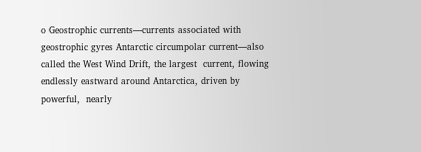o Geostrophic currents—currents associated with geostrophic gyres Antarctic circumpolar current—also called the West Wind Drift, the largest  current, flowing endlessly eastward around Antarctica, driven by powerful,  nearly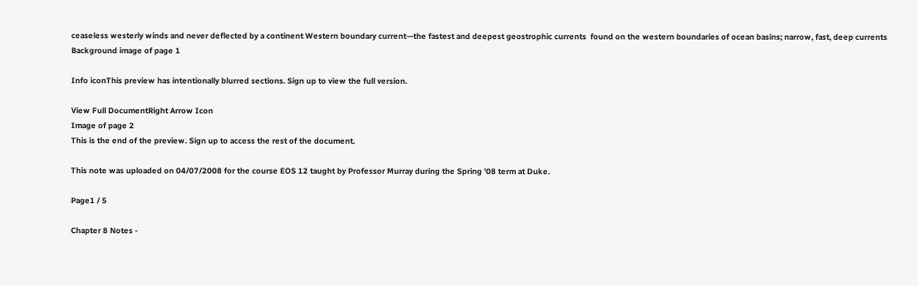ceaseless westerly winds and never deflected by a continent Western boundary current—the fastest and deepest geostrophic currents  found on the western boundaries of ocean basins; narrow, fast, deep currents
Background image of page 1

Info iconThis preview has intentionally blurred sections. Sign up to view the full version.

View Full DocumentRight Arrow Icon
Image of page 2
This is the end of the preview. Sign up to access the rest of the document.

This note was uploaded on 04/07/2008 for the course EOS 12 taught by Professor Murray during the Spring '08 term at Duke.

Page1 / 5

Chapter 8 Notes -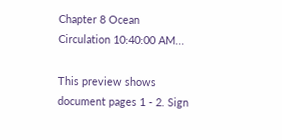Chapter 8 Ocean Circulation 10:40:00 AM...

This preview shows document pages 1 - 2. Sign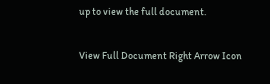up to view the full document.

View Full Document Right Arrow Icon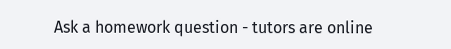Ask a homework question - tutors are online